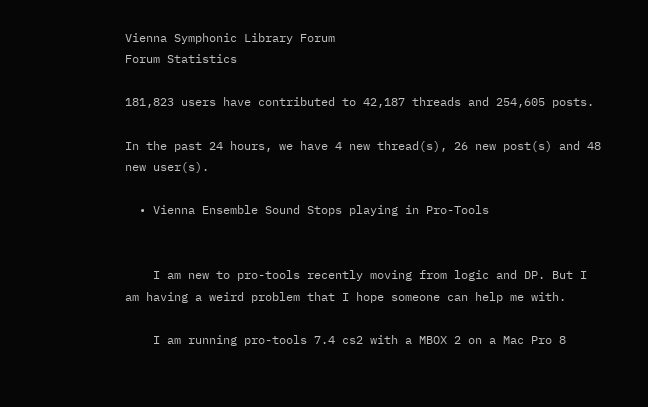Vienna Symphonic Library Forum
Forum Statistics

181,823 users have contributed to 42,187 threads and 254,605 posts.

In the past 24 hours, we have 4 new thread(s), 26 new post(s) and 48 new user(s).

  • Vienna Ensemble Sound Stops playing in Pro-Tools


    I am new to pro-tools recently moving from logic and DP. But I am having a weird problem that I hope someone can help me with.

    I am running pro-tools 7.4 cs2 with a MBOX 2 on a Mac Pro 8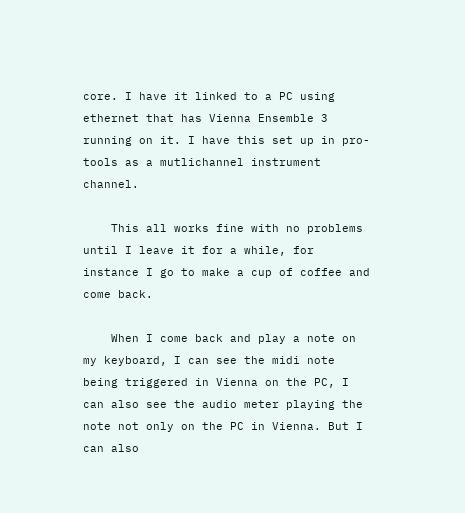core. I have it linked to a PC using ethernet that has Vienna Ensemble 3 running on it. I have this set up in pro-tools as a mutlichannel instrument channel.

    This all works fine with no problems until I leave it for a while, for instance I go to make a cup of coffee and come back.

    When I come back and play a note on my keyboard, I can see the midi note being triggered in Vienna on the PC, I can also see the audio meter playing the note not only on the PC in Vienna. But I can also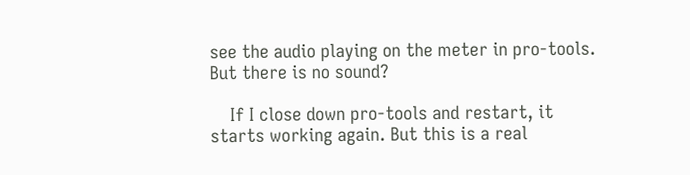see the audio playing on the meter in pro-tools. But there is no sound?

    If I close down pro-tools and restart, it starts working again. But this is a real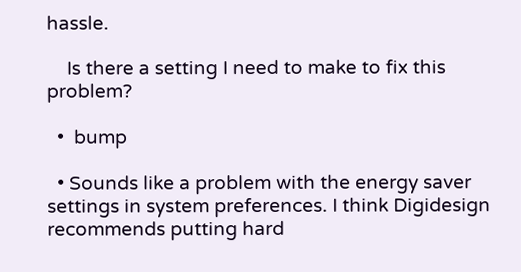hassle.

    Is there a setting I need to make to fix this problem?

  •  bump

  • Sounds like a problem with the energy saver settings in system preferences. I think Digidesign recommends putting hard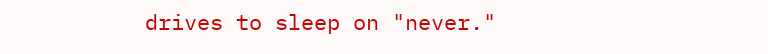drives to sleep on "never."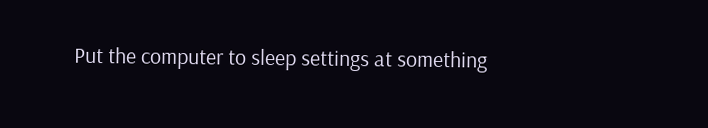Put the computer to sleep settings at something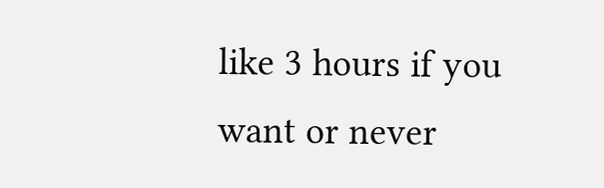like 3 hours if you want or never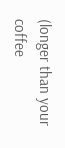(longer than your coffee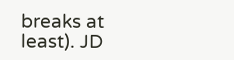breaks at least). JD